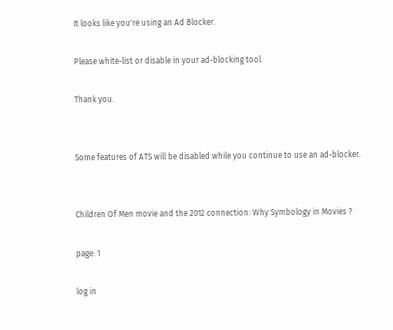It looks like you're using an Ad Blocker.

Please white-list or disable in your ad-blocking tool.

Thank you.


Some features of ATS will be disabled while you continue to use an ad-blocker.


Children Of Men movie and the 2012 connection: Why Symbology in Movies ?

page: 1

log in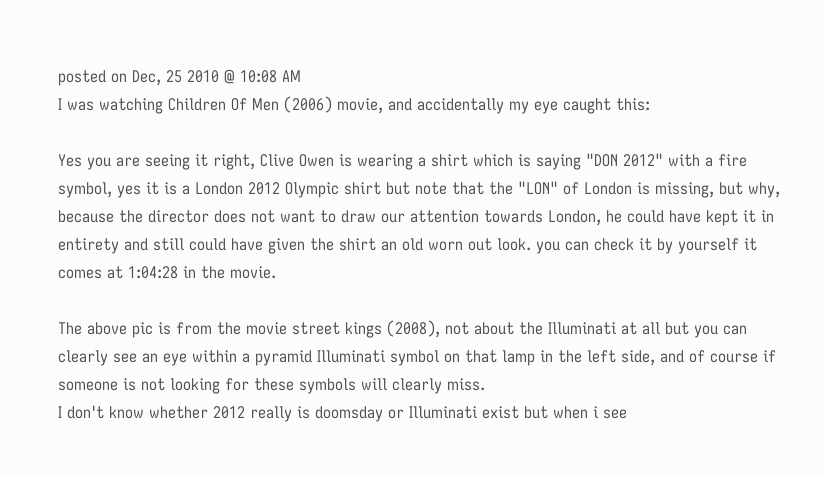posted on Dec, 25 2010 @ 10:08 AM
I was watching Children Of Men (2006) movie, and accidentally my eye caught this:

Yes you are seeing it right, Clive Owen is wearing a shirt which is saying "DON 2012" with a fire symbol, yes it is a London 2012 Olympic shirt but note that the "LON" of London is missing, but why, because the director does not want to draw our attention towards London, he could have kept it in entirety and still could have given the shirt an old worn out look. you can check it by yourself it comes at 1:04:28 in the movie.

The above pic is from the movie street kings (2008), not about the Illuminati at all but you can clearly see an eye within a pyramid Illuminati symbol on that lamp in the left side, and of course if someone is not looking for these symbols will clearly miss.
I don't know whether 2012 really is doomsday or Illuminati exist but when i see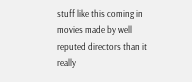stuff like this coming in movies made by well reputed directors than it really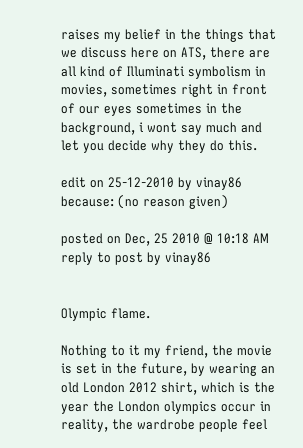raises my belief in the things that we discuss here on ATS, there are all kind of Illuminati symbolism in movies, sometimes right in front of our eyes sometimes in the background, i wont say much and let you decide why they do this.

edit on 25-12-2010 by vinay86 because: (no reason given)

posted on Dec, 25 2010 @ 10:18 AM
reply to post by vinay86


Olympic flame.

Nothing to it my friend, the movie is set in the future, by wearing an old London 2012 shirt, which is the year the London olympics occur in reality, the wardrobe people feel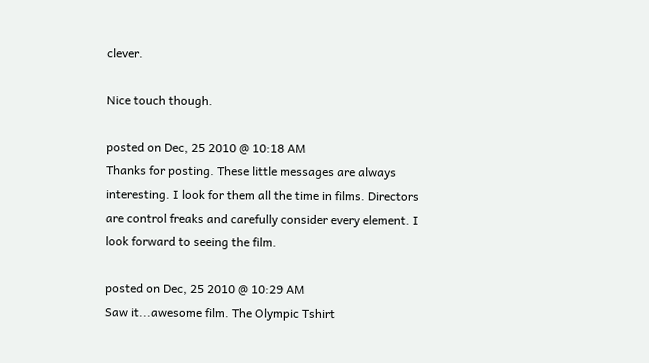clever.

Nice touch though.

posted on Dec, 25 2010 @ 10:18 AM
Thanks for posting. These little messages are always interesting. I look for them all the time in films. Directors are control freaks and carefully consider every element. I look forward to seeing the film.

posted on Dec, 25 2010 @ 10:29 AM
Saw it...awesome film. The Olympic Tshirt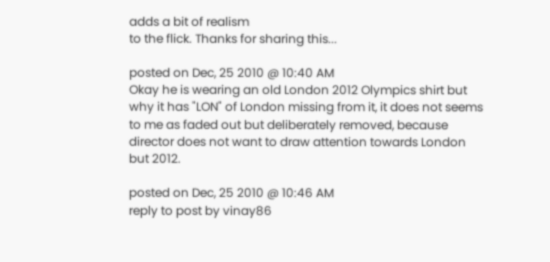adds a bit of realism
to the flick. Thanks for sharing this...

posted on Dec, 25 2010 @ 10:40 AM
Okay he is wearing an old London 2012 Olympics shirt but why it has "LON" of London missing from it, it does not seems to me as faded out but deliberately removed, because director does not want to draw attention towards London but 2012.

posted on Dec, 25 2010 @ 10:46 AM
reply to post by vinay86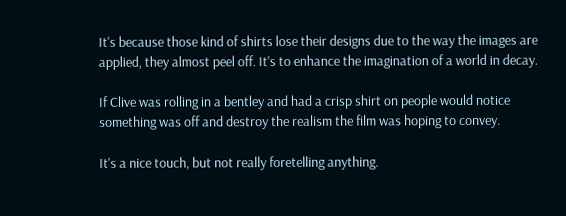It's because those kind of shirts lose their designs due to the way the images are applied, they almost peel off. It's to enhance the imagination of a world in decay.

If Clive was rolling in a bentley and had a crisp shirt on people would notice something was off and destroy the realism the film was hoping to convey.

It's a nice touch, but not really foretelling anything.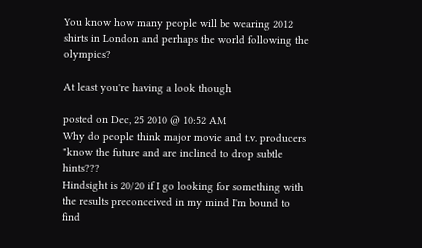You know how many people will be wearing 2012 shirts in London and perhaps the world following the olympics?

At least you're having a look though

posted on Dec, 25 2010 @ 10:52 AM
Why do people think major movie and t.v. producers "know the future and are inclined to drop subtle hints???
Hindsight is 20/20 if I go looking for something with the results preconceived in my mind I'm bound to find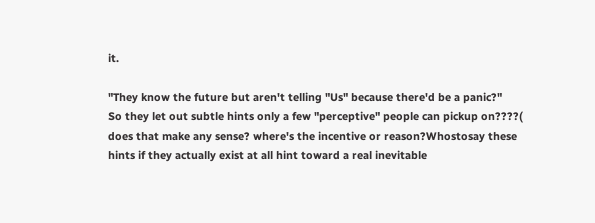it.

"They know the future but aren't telling "Us" because there'd be a panic?"
So they let out subtle hints only a few "perceptive" people can pickup on????( does that make any sense? where's the incentive or reason?Whostosay these hints if they actually exist at all hint toward a real inevitable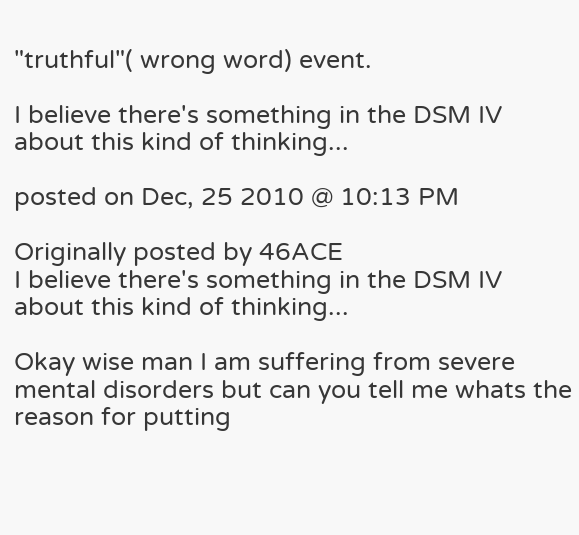"truthful"( wrong word) event.

I believe there's something in the DSM IV about this kind of thinking...

posted on Dec, 25 2010 @ 10:13 PM

Originally posted by 46ACE
I believe there's something in the DSM IV about this kind of thinking...

Okay wise man I am suffering from severe mental disorders but can you tell me whats the reason for putting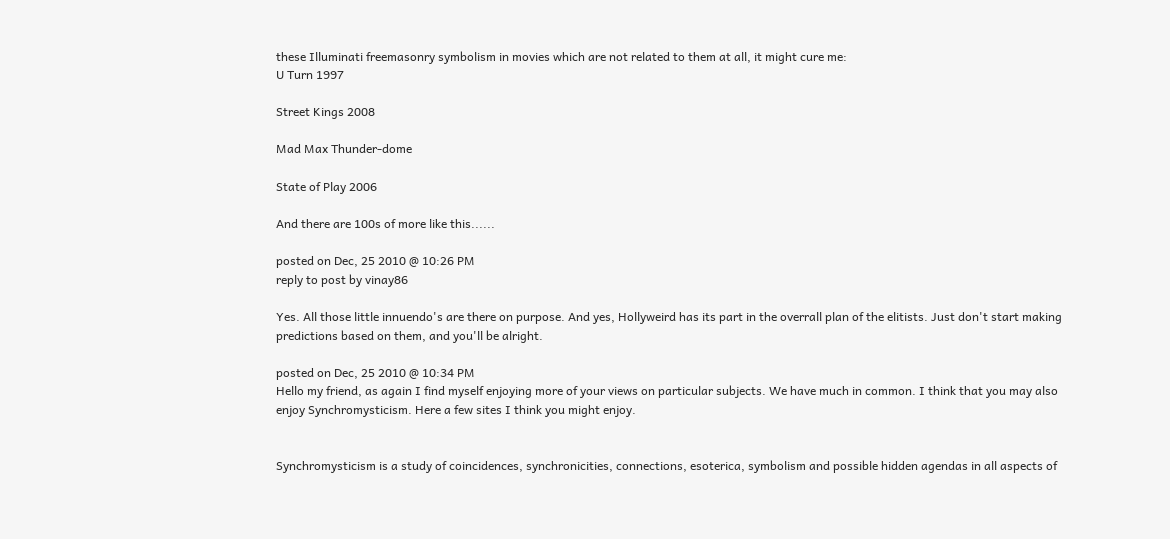these Illuminati freemasonry symbolism in movies which are not related to them at all, it might cure me:
U Turn 1997

Street Kings 2008

Mad Max Thunder-dome

State of Play 2006

And there are 100s of more like this......

posted on Dec, 25 2010 @ 10:26 PM
reply to post by vinay86

Yes. All those little innuendo's are there on purpose. And yes, Hollyweird has its part in the overrall plan of the elitists. Just don't start making predictions based on them, and you'll be alright.

posted on Dec, 25 2010 @ 10:34 PM
Hello my friend, as again I find myself enjoying more of your views on particular subjects. We have much in common. I think that you may also enjoy Synchromysticism. Here a few sites I think you might enjoy.


Synchromysticism is a study of coincidences, synchronicities, connections, esoterica, symbolism and possible hidden agendas in all aspects of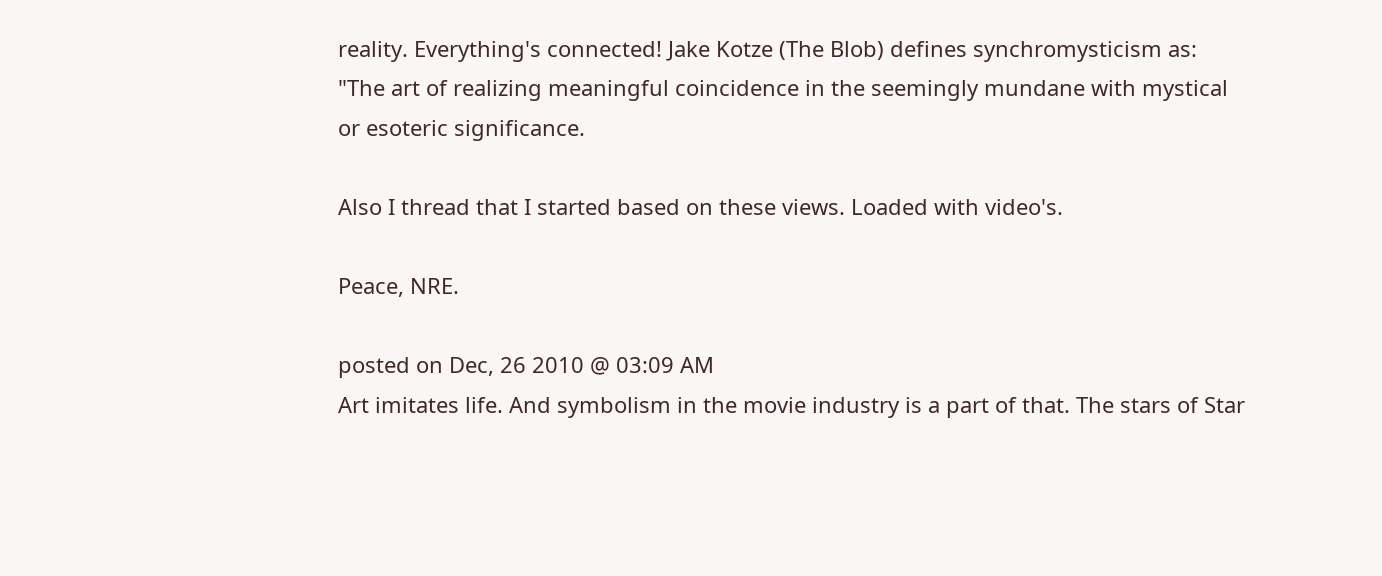reality. Everything's connected! Jake Kotze (The Blob) defines synchromysticism as: "The art of realizing meaningful coincidence in the seemingly mundane with mystical or esoteric significance.

Also I thread that I started based on these views. Loaded with video's.

Peace, NRE.

posted on Dec, 26 2010 @ 03:09 AM
Art imitates life. And symbolism in the movie industry is a part of that. The stars of Star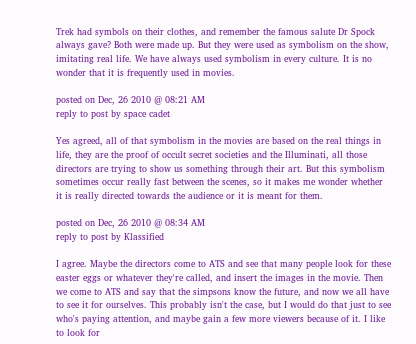Trek had symbols on their clothes, and remember the famous salute Dr Spock always gave? Both were made up. But they were used as symbolism on the show, imitating real life. We have always used symbolism in every culture. It is no wonder that it is frequently used in movies.

posted on Dec, 26 2010 @ 08:21 AM
reply to post by space cadet

Yes agreed, all of that symbolism in the movies are based on the real things in life, they are the proof of occult secret societies and the Illuminati, all those directors are trying to show us something through their art. But this symbolism sometimes occur really fast between the scenes, so it makes me wonder whether it is really directed towards the audience or it is meant for them.

posted on Dec, 26 2010 @ 08:34 AM
reply to post by Klassified

I agree. Maybe the directors come to ATS and see that many people look for these easter eggs or whatever they're called, and insert the images in the movie. Then we come to ATS and say that the simpsons know the future, and now we all have to see it for ourselves. This probably isn't the case, but I would do that just to see who's paying attention, and maybe gain a few more viewers because of it. I like to look for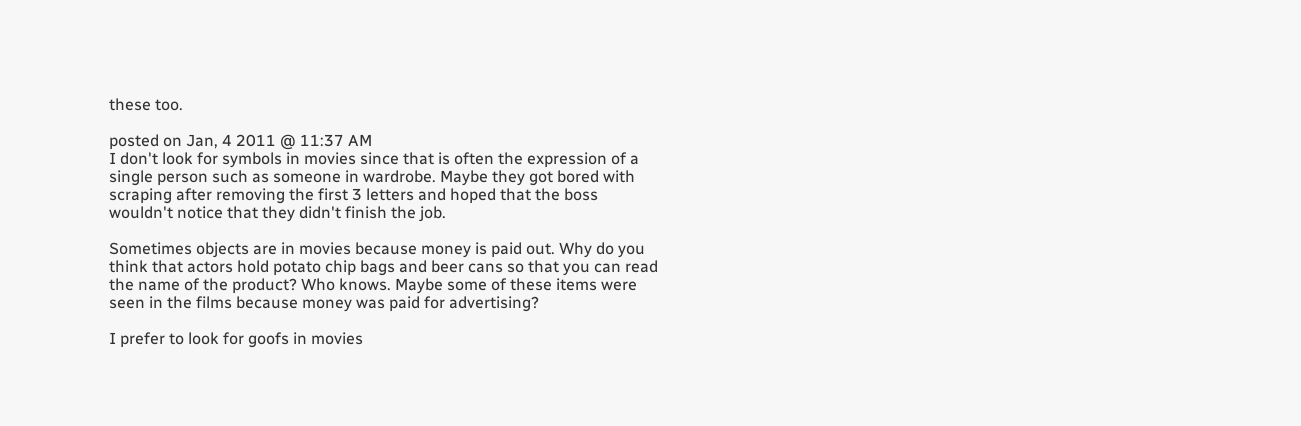these too.

posted on Jan, 4 2011 @ 11:37 AM
I don't look for symbols in movies since that is often the expression of a single person such as someone in wardrobe. Maybe they got bored with scraping after removing the first 3 letters and hoped that the boss wouldn't notice that they didn't finish the job.

Sometimes objects are in movies because money is paid out. Why do you think that actors hold potato chip bags and beer cans so that you can read the name of the product? Who knows. Maybe some of these items were seen in the films because money was paid for advertising?

I prefer to look for goofs in movies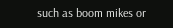such as boom mikes or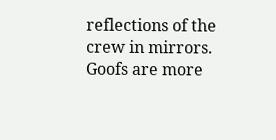reflections of the crew in mirrors. Goofs are more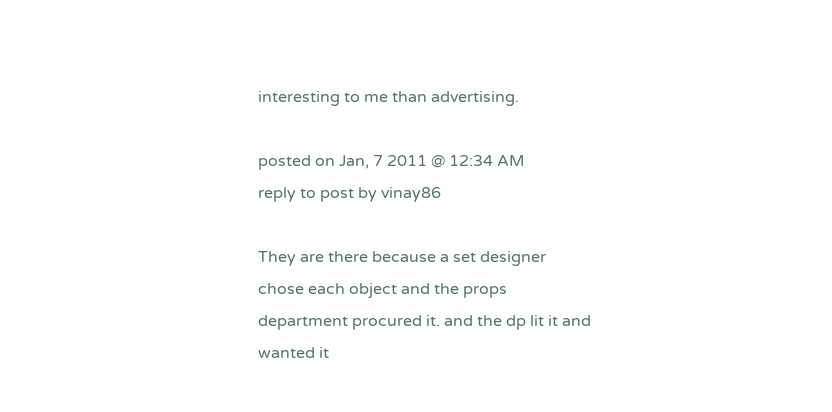interesting to me than advertising.

posted on Jan, 7 2011 @ 12:34 AM
reply to post by vinay86

They are there because a set designer chose each object and the props department procured it. and the dp lit it and wanted it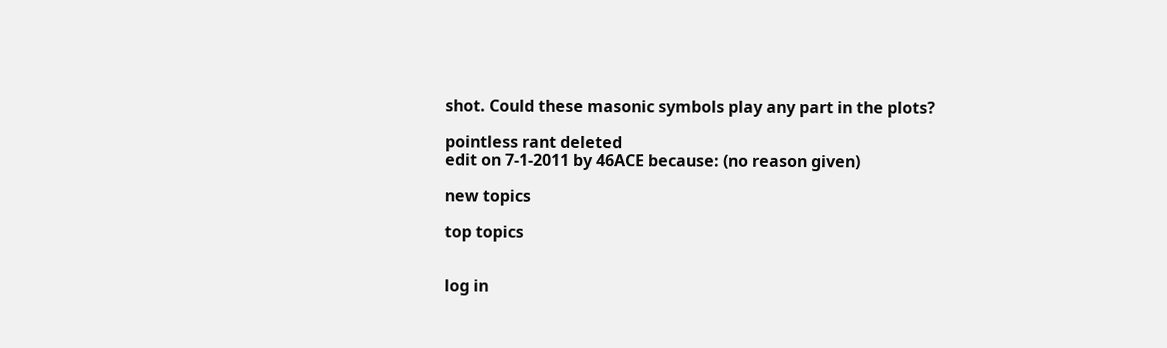shot. Could these masonic symbols play any part in the plots?

pointless rant deleted
edit on 7-1-2011 by 46ACE because: (no reason given)

new topics

top topics


log in